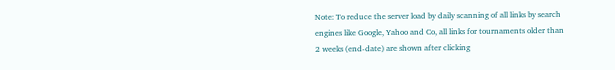Note: To reduce the server load by daily scanning of all links by search engines like Google, Yahoo and Co, all links for tournaments older than 2 weeks (end-date) are shown after clicking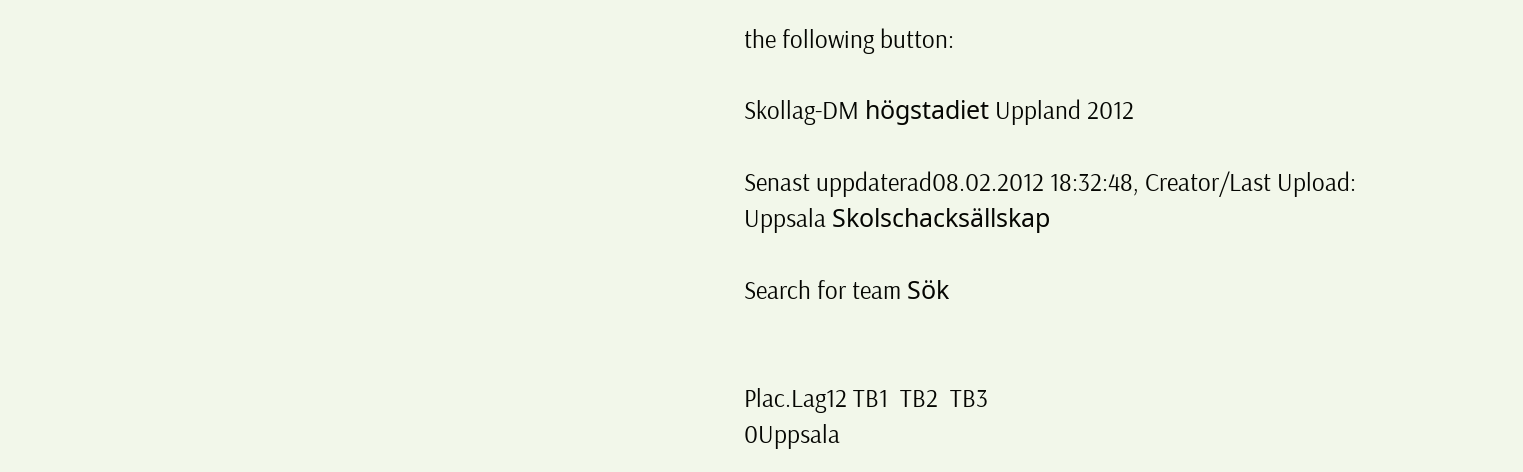the following button:

Skollag-DM högstadiet Uppland 2012

Senast uppdaterad08.02.2012 18:32:48, Creator/Last Upload: Uppsala Skolschacksällskap

Search for team Sök


Plac.Lag12 TB1  TB2  TB3
0Uppsala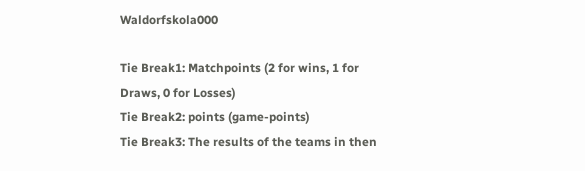Waldorfskola000

Tie Break1: Matchpoints (2 for wins, 1 for Draws, 0 for Losses)
Tie Break2: points (game-points)
Tie Break3: The results of the teams in then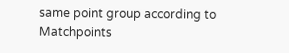same point group according to Matchpoints